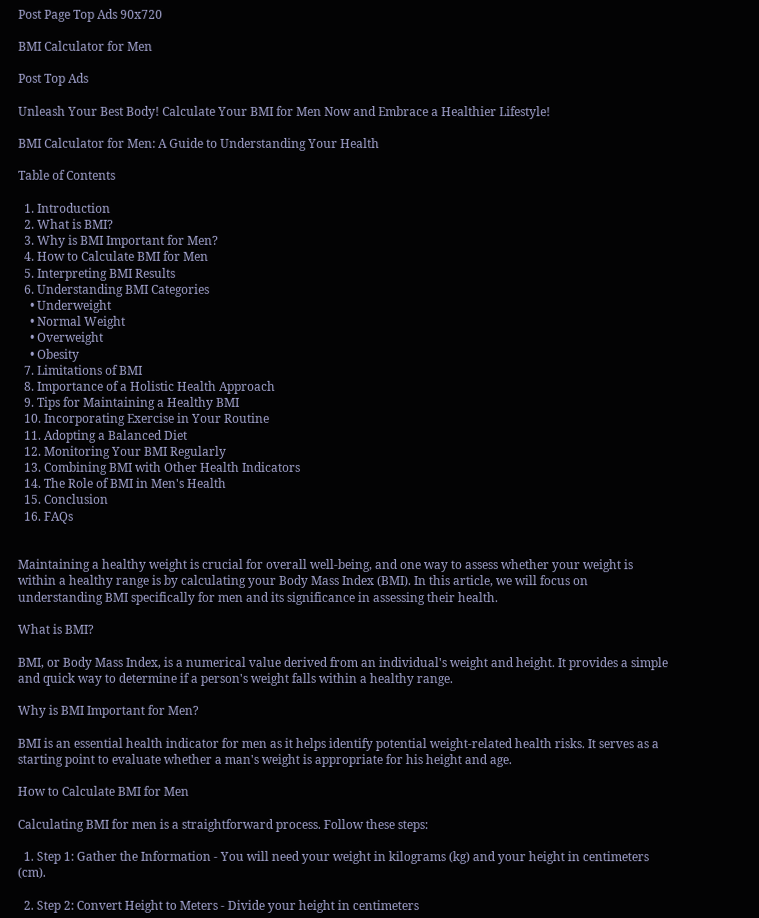Post Page Top Ads 90x720

BMI Calculator for Men

Post Top Ads

Unleash Your Best Body! Calculate Your BMI for Men Now and Embrace a Healthier Lifestyle!

BMI Calculator for Men: A Guide to Understanding Your Health

Table of Contents

  1. Introduction
  2. What is BMI?
  3. Why is BMI Important for Men?
  4. How to Calculate BMI for Men
  5. Interpreting BMI Results
  6. Understanding BMI Categories
    • Underweight
    • Normal Weight
    • Overweight
    • Obesity
  7. Limitations of BMI
  8. Importance of a Holistic Health Approach
  9. Tips for Maintaining a Healthy BMI
  10. Incorporating Exercise in Your Routine
  11. Adopting a Balanced Diet
  12. Monitoring Your BMI Regularly
  13. Combining BMI with Other Health Indicators
  14. The Role of BMI in Men's Health
  15. Conclusion
  16. FAQs


Maintaining a healthy weight is crucial for overall well-being, and one way to assess whether your weight is within a healthy range is by calculating your Body Mass Index (BMI). In this article, we will focus on understanding BMI specifically for men and its significance in assessing their health.

What is BMI?

BMI, or Body Mass Index, is a numerical value derived from an individual's weight and height. It provides a simple and quick way to determine if a person's weight falls within a healthy range.

Why is BMI Important for Men?

BMI is an essential health indicator for men as it helps identify potential weight-related health risks. It serves as a starting point to evaluate whether a man's weight is appropriate for his height and age.

How to Calculate BMI for Men

Calculating BMI for men is a straightforward process. Follow these steps:

  1. Step 1: Gather the Information - You will need your weight in kilograms (kg) and your height in centimeters (cm).

  2. Step 2: Convert Height to Meters - Divide your height in centimeters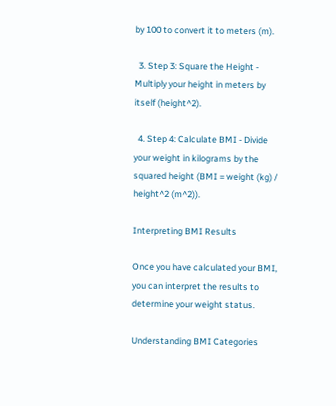by 100 to convert it to meters (m).

  3. Step 3: Square the Height - Multiply your height in meters by itself (height^2).

  4. Step 4: Calculate BMI - Divide your weight in kilograms by the squared height (BMI = weight (kg) / height^2 (m^2)).

Interpreting BMI Results

Once you have calculated your BMI, you can interpret the results to determine your weight status.

Understanding BMI Categories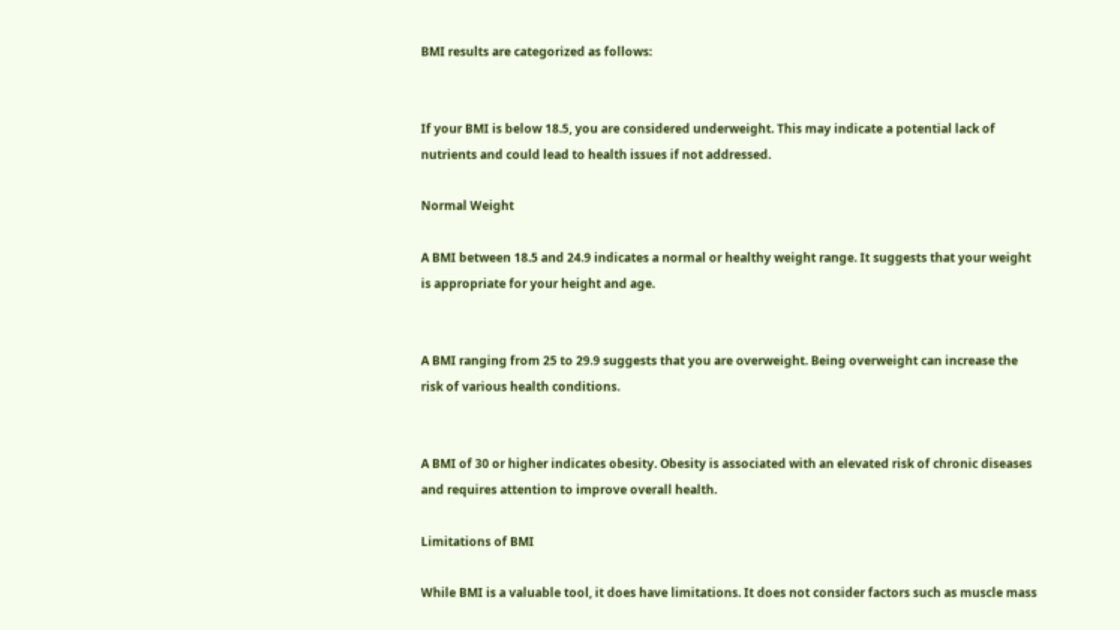BMI results are categorized as follows:


If your BMI is below 18.5, you are considered underweight. This may indicate a potential lack of nutrients and could lead to health issues if not addressed.

Normal Weight

A BMI between 18.5 and 24.9 indicates a normal or healthy weight range. It suggests that your weight is appropriate for your height and age.


A BMI ranging from 25 to 29.9 suggests that you are overweight. Being overweight can increase the risk of various health conditions.


A BMI of 30 or higher indicates obesity. Obesity is associated with an elevated risk of chronic diseases and requires attention to improve overall health.

Limitations of BMI

While BMI is a valuable tool, it does have limitations. It does not consider factors such as muscle mass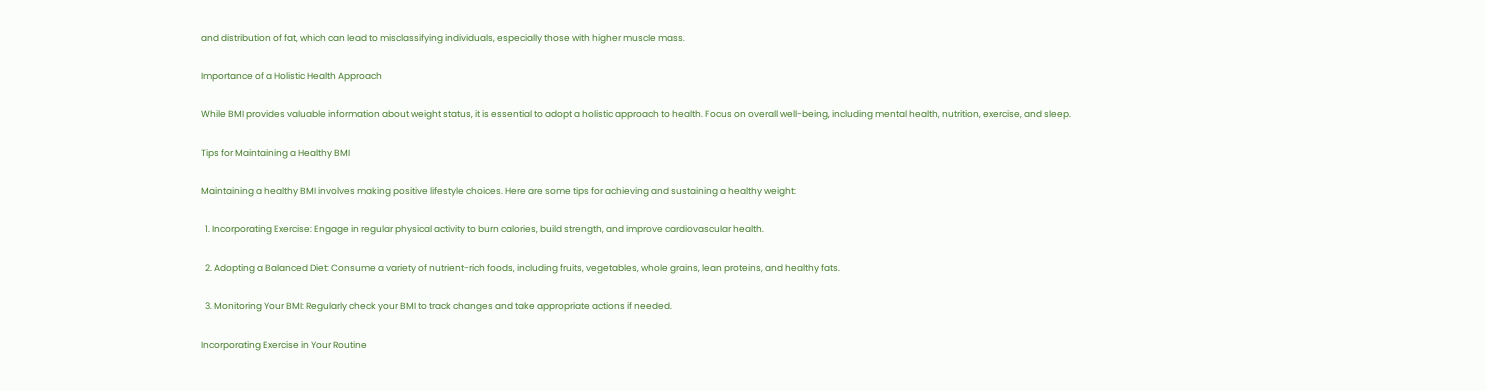and distribution of fat, which can lead to misclassifying individuals, especially those with higher muscle mass.

Importance of a Holistic Health Approach

While BMI provides valuable information about weight status, it is essential to adopt a holistic approach to health. Focus on overall well-being, including mental health, nutrition, exercise, and sleep.

Tips for Maintaining a Healthy BMI

Maintaining a healthy BMI involves making positive lifestyle choices. Here are some tips for achieving and sustaining a healthy weight:

  1. Incorporating Exercise: Engage in regular physical activity to burn calories, build strength, and improve cardiovascular health.

  2. Adopting a Balanced Diet: Consume a variety of nutrient-rich foods, including fruits, vegetables, whole grains, lean proteins, and healthy fats.

  3. Monitoring Your BMI: Regularly check your BMI to track changes and take appropriate actions if needed.

Incorporating Exercise in Your Routine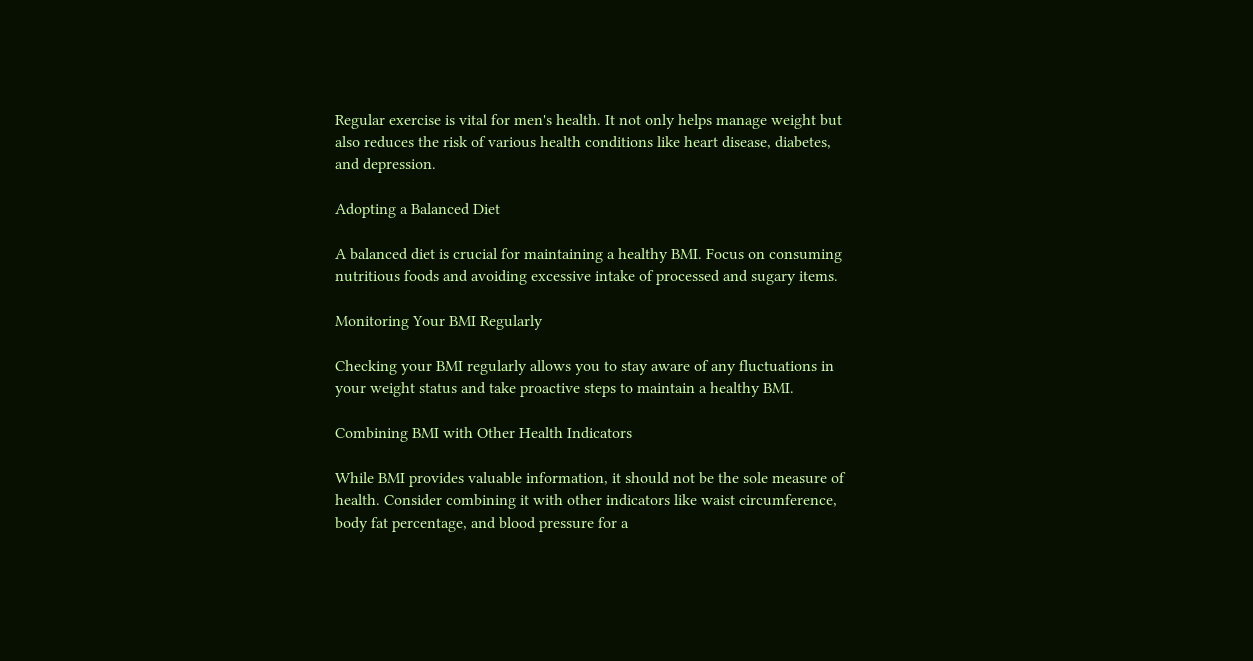Regular exercise is vital for men's health. It not only helps manage weight but also reduces the risk of various health conditions like heart disease, diabetes, and depression.

Adopting a Balanced Diet

A balanced diet is crucial for maintaining a healthy BMI. Focus on consuming nutritious foods and avoiding excessive intake of processed and sugary items.

Monitoring Your BMI Regularly

Checking your BMI regularly allows you to stay aware of any fluctuations in your weight status and take proactive steps to maintain a healthy BMI.

Combining BMI with Other Health Indicators

While BMI provides valuable information, it should not be the sole measure of health. Consider combining it with other indicators like waist circumference, body fat percentage, and blood pressure for a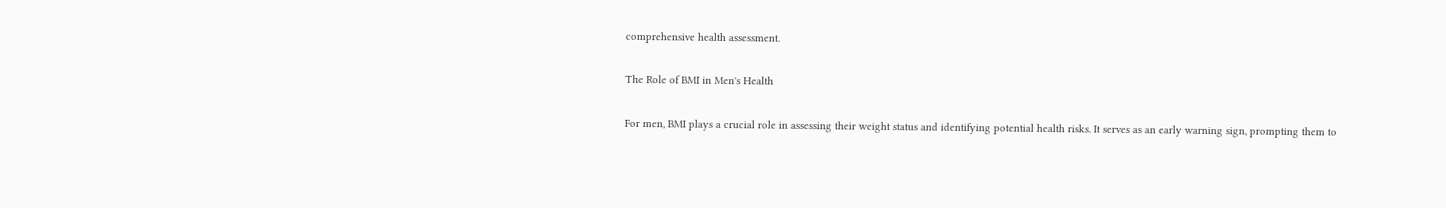comprehensive health assessment.

The Role of BMI in Men's Health

For men, BMI plays a crucial role in assessing their weight status and identifying potential health risks. It serves as an early warning sign, prompting them to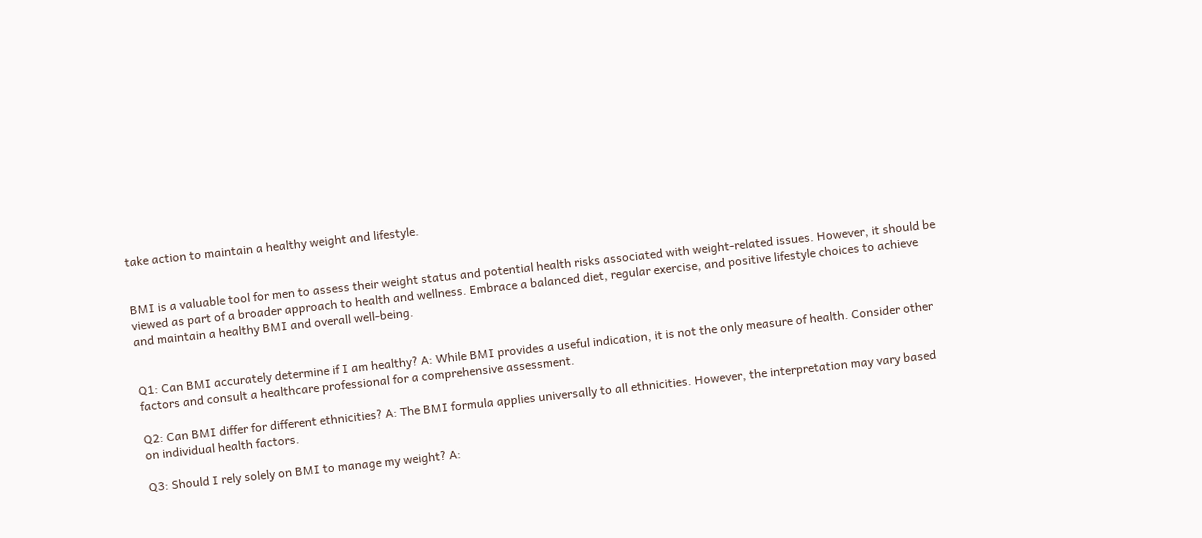take action to maintain a healthy weight and lifestyle.


BMI is a valuable tool for men to assess their weight status and potential health risks associated with weight-related issues. However, it should be viewed as part of a broader approach to health and wellness. Embrace a balanced diet, regular exercise, and positive lifestyle choices to achieve and maintain a healthy BMI and overall well-being.


Q1: Can BMI accurately determine if I am healthy? A: While BMI provides a useful indication, it is not the only measure of health. Consider other factors and consult a healthcare professional for a comprehensive assessment.

Q2: Can BMI differ for different ethnicities? A: The BMI formula applies universally to all ethnicities. However, the interpretation may vary based on individual health factors.

Q3: Should I rely solely on BMI to manage my weight? A: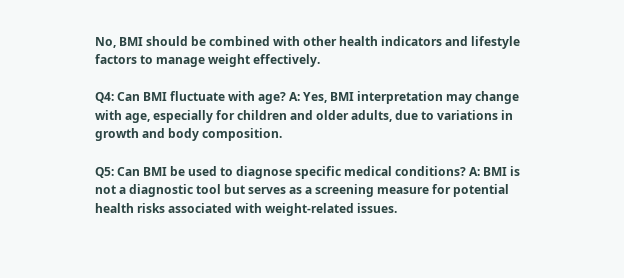No, BMI should be combined with other health indicators and lifestyle factors to manage weight effectively.

Q4: Can BMI fluctuate with age? A: Yes, BMI interpretation may change with age, especially for children and older adults, due to variations in growth and body composition.

Q5: Can BMI be used to diagnose specific medical conditions? A: BMI is not a diagnostic tool but serves as a screening measure for potential health risks associated with weight-related issues.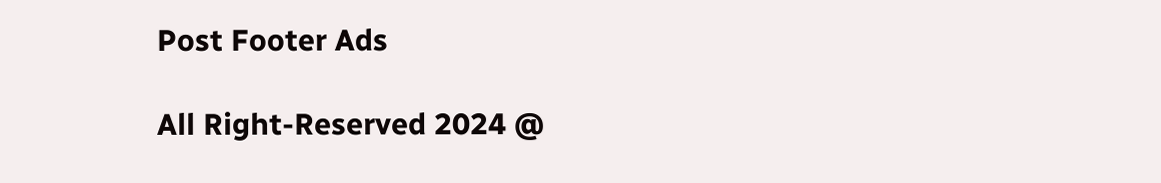Post Footer Ads

All Right-Reserved 2024 @